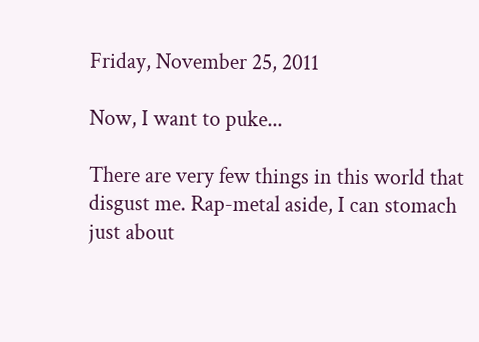Friday, November 25, 2011

Now, I want to puke...

There are very few things in this world that disgust me. Rap-metal aside, I can stomach just about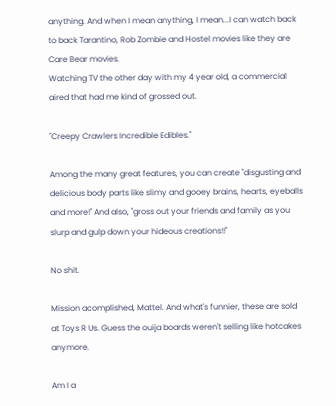anything. And when I mean anything, I mean...I can watch back to back Tarantino, Rob Zombie and Hostel movies like they are Care Bear movies.
Watching TV the other day with my 4 year old, a commercial aired that had me kind of grossed out.

"Creepy Crawlers Incredible Edibles."

Among the many great features, you can create "disgusting and delicious body parts like slimy and gooey brains, hearts, eyeballs and more!" And also, "gross out your friends and family as you slurp and gulp down your hideous creations!!"

No shit.

Mission acomplished, Mattel. And what's funnier, these are sold at Toys R Us. Guess the ouija boards weren't selling like hotcakes anymore.

Am I a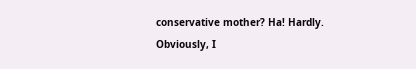conservative mother? Ha! Hardly. Obviously, I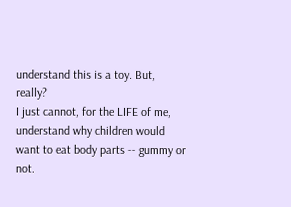understand this is a toy. But, really?
I just cannot, for the LIFE of me, understand why children would want to eat body parts -- gummy or not.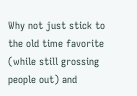Why not just stick to the old time favorite (while still grossing people out) and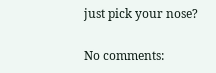just pick your nose?

No comments: